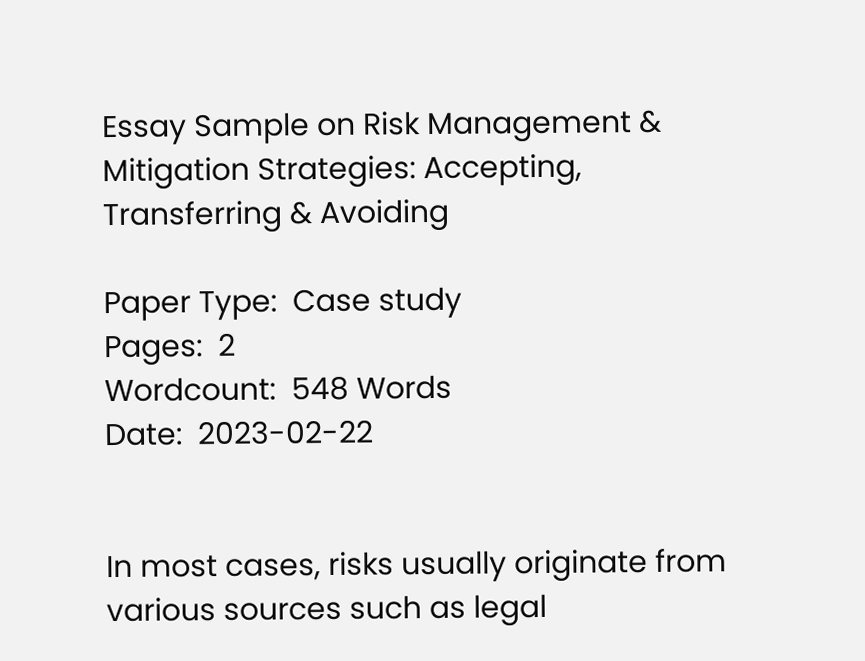Essay Sample on Risk Management & Mitigation Strategies: Accepting, Transferring & Avoiding

Paper Type:  Case study
Pages:  2
Wordcount:  548 Words
Date:  2023-02-22


In most cases, risks usually originate from various sources such as legal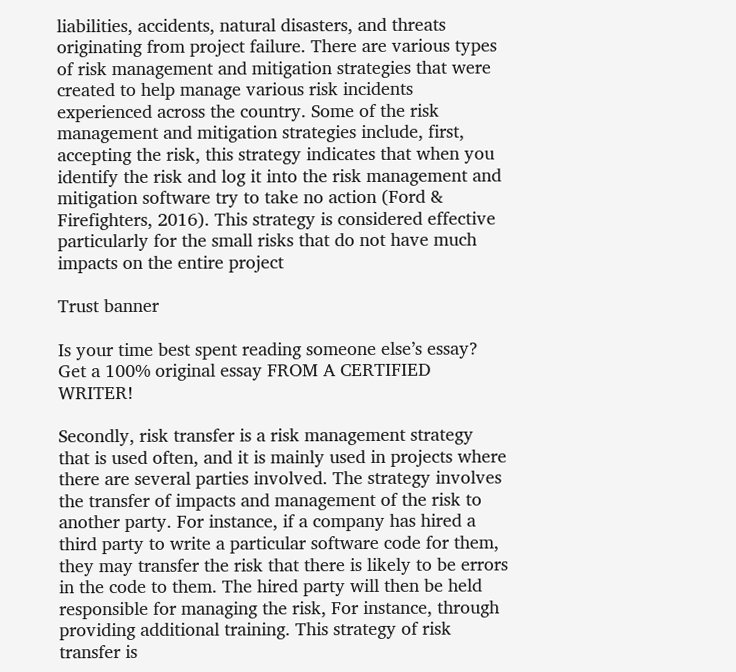liabilities, accidents, natural disasters, and threats originating from project failure. There are various types of risk management and mitigation strategies that were created to help manage various risk incidents experienced across the country. Some of the risk management and mitigation strategies include, first, accepting the risk, this strategy indicates that when you identify the risk and log it into the risk management and mitigation software try to take no action (Ford & Firefighters, 2016). This strategy is considered effective particularly for the small risks that do not have much impacts on the entire project

Trust banner

Is your time best spent reading someone else’s essay? Get a 100% original essay FROM A CERTIFIED WRITER!

Secondly, risk transfer is a risk management strategy that is used often, and it is mainly used in projects where there are several parties involved. The strategy involves the transfer of impacts and management of the risk to another party. For instance, if a company has hired a third party to write a particular software code for them, they may transfer the risk that there is likely to be errors in the code to them. The hired party will then be held responsible for managing the risk, For instance, through providing additional training. This strategy of risk transfer is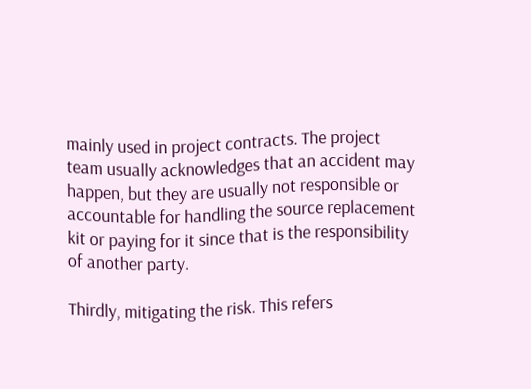mainly used in project contracts. The project team usually acknowledges that an accident may happen, but they are usually not responsible or accountable for handling the source replacement kit or paying for it since that is the responsibility of another party.

Thirdly, mitigating the risk. This refers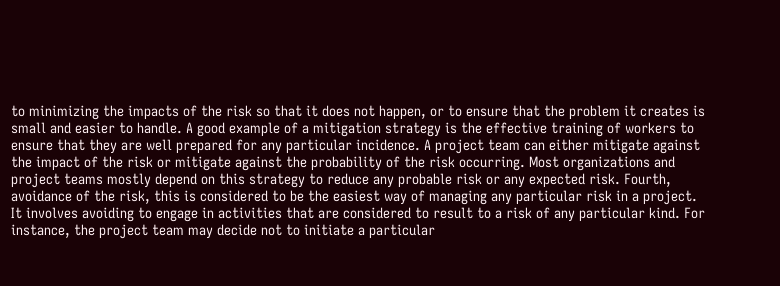to minimizing the impacts of the risk so that it does not happen, or to ensure that the problem it creates is small and easier to handle. A good example of a mitigation strategy is the effective training of workers to ensure that they are well prepared for any particular incidence. A project team can either mitigate against the impact of the risk or mitigate against the probability of the risk occurring. Most organizations and project teams mostly depend on this strategy to reduce any probable risk or any expected risk. Fourth, avoidance of the risk, this is considered to be the easiest way of managing any particular risk in a project. It involves avoiding to engage in activities that are considered to result to a risk of any particular kind. For instance, the project team may decide not to initiate a particular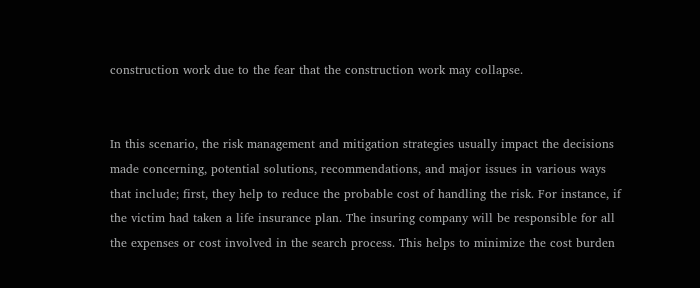construction work due to the fear that the construction work may collapse.


In this scenario, the risk management and mitigation strategies usually impact the decisions made concerning, potential solutions, recommendations, and major issues in various ways that include; first, they help to reduce the probable cost of handling the risk. For instance, if the victim had taken a life insurance plan. The insuring company will be responsible for all the expenses or cost involved in the search process. This helps to minimize the cost burden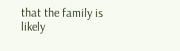that the family is likely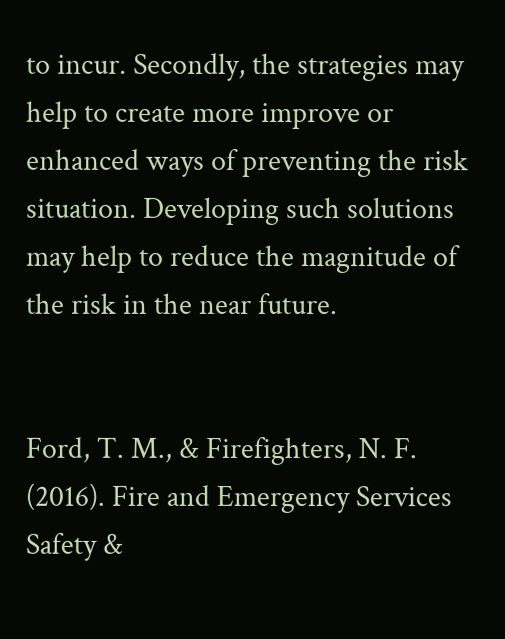to incur. Secondly, the strategies may help to create more improve or enhanced ways of preventing the risk situation. Developing such solutions may help to reduce the magnitude of the risk in the near future.


Ford, T. M., & Firefighters, N. F. (2016). Fire and Emergency Services Safety &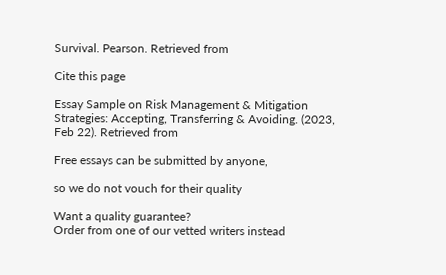Survival. Pearson. Retrieved from

Cite this page

Essay Sample on Risk Management & Mitigation Strategies: Accepting, Transferring & Avoiding. (2023, Feb 22). Retrieved from

Free essays can be submitted by anyone,

so we do not vouch for their quality

Want a quality guarantee?
Order from one of our vetted writers instead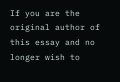If you are the original author of this essay and no longer wish to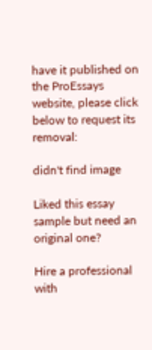have it published on the ProEssays website, please click below to request its removal:

didn't find image

Liked this essay sample but need an original one?

Hire a professional with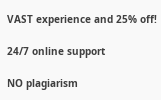VAST experience and 25% off!

24/7 online support

NO plagiarism